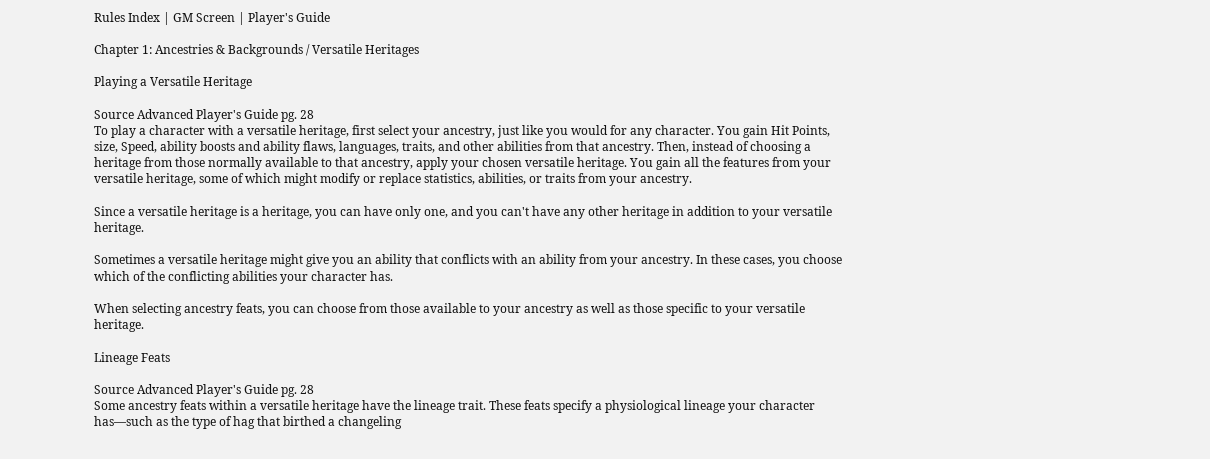Rules Index | GM Screen | Player's Guide

Chapter 1: Ancestries & Backgrounds / Versatile Heritages

Playing a Versatile Heritage

Source Advanced Player's Guide pg. 28
To play a character with a versatile heritage, first select your ancestry, just like you would for any character. You gain Hit Points, size, Speed, ability boosts and ability flaws, languages, traits, and other abilities from that ancestry. Then, instead of choosing a heritage from those normally available to that ancestry, apply your chosen versatile heritage. You gain all the features from your versatile heritage, some of which might modify or replace statistics, abilities, or traits from your ancestry.

Since a versatile heritage is a heritage, you can have only one, and you can't have any other heritage in addition to your versatile heritage.

Sometimes a versatile heritage might give you an ability that conflicts with an ability from your ancestry. In these cases, you choose which of the conflicting abilities your character has.

When selecting ancestry feats, you can choose from those available to your ancestry as well as those specific to your versatile heritage.

Lineage Feats

Source Advanced Player's Guide pg. 28
Some ancestry feats within a versatile heritage have the lineage trait. These feats specify a physiological lineage your character has—such as the type of hag that birthed a changeling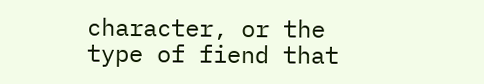character, or the type of fiend that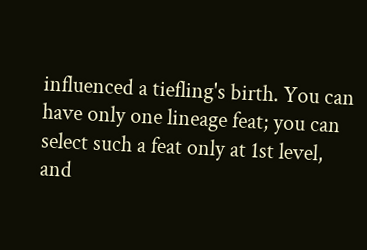influenced a tiefling's birth. You can have only one lineage feat; you can select such a feat only at 1st level, and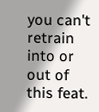you can't retrain into or out of this feat.